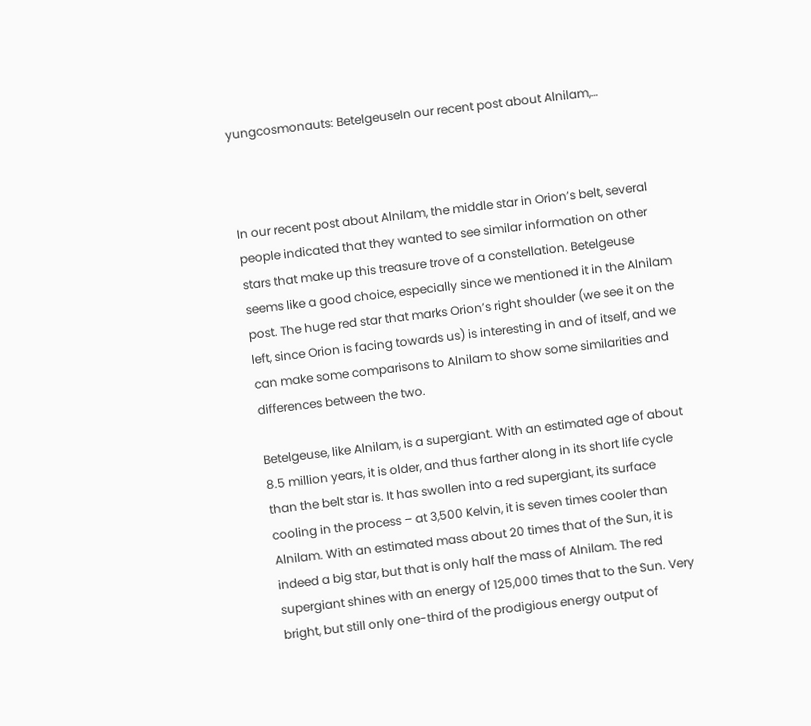yungcosmonauts: BetelgeuseIn our recent post about Alnilam,…



In our recent post about Alnilam, the middle star in Orion’s belt, several people indicated that they wanted to see similar information on other stars that make up this treasure trove of a constellation. Betelgeuse seems like a good choice, especially since we mentioned it in the Alnilam post. The huge red star that marks Orion’s right shoulder (we see it on the left, since Orion is facing towards us) is interesting in and of itself, and we can make some comparisons to Alnilam to show some similarities and differences between the two.

Betelgeuse, like Alnilam, is a supergiant. With an estimated age of about 8.5 million years, it is older, and thus farther along in its short life cycle than the belt star is. It has swollen into a red supergiant, its surface cooling in the process – at 3,500 Kelvin, it is seven times cooler than Alnilam. With an estimated mass about 20 times that of the Sun, it is indeed a big star, but that is only half the mass of Alnilam. The red supergiant shines with an energy of 125,000 times that to the Sun. Very bright, but still only one-third of the prodigious energy output of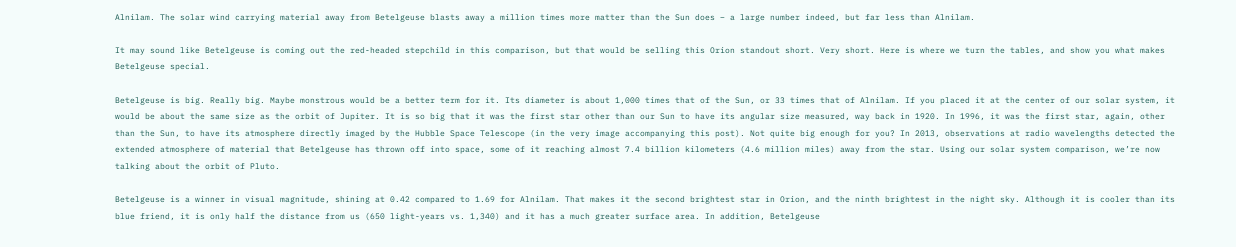Alnilam. The solar wind carrying material away from Betelgeuse blasts away a million times more matter than the Sun does – a large number indeed, but far less than Alnilam.

It may sound like Betelgeuse is coming out the red-headed stepchild in this comparison, but that would be selling this Orion standout short. Very short. Here is where we turn the tables, and show you what makes Betelgeuse special.

Betelgeuse is big. Really big. Maybe monstrous would be a better term for it. Its diameter is about 1,000 times that of the Sun, or 33 times that of Alnilam. If you placed it at the center of our solar system, it would be about the same size as the orbit of Jupiter. It is so big that it was the first star other than our Sun to have its angular size measured, way back in 1920. In 1996, it was the first star, again, other than the Sun, to have its atmosphere directly imaged by the Hubble Space Telescope (in the very image accompanying this post). Not quite big enough for you? In 2013, observations at radio wavelengths detected the extended atmosphere of material that Betelgeuse has thrown off into space, some of it reaching almost 7.4 billion kilometers (4.6 million miles) away from the star. Using our solar system comparison, we’re now talking about the orbit of Pluto.

Betelgeuse is a winner in visual magnitude, shining at 0.42 compared to 1.69 for Alnilam. That makes it the second brightest star in Orion, and the ninth brightest in the night sky. Although it is cooler than its blue friend, it is only half the distance from us (650 light-years vs. 1,340) and it has a much greater surface area. In addition, Betelgeuse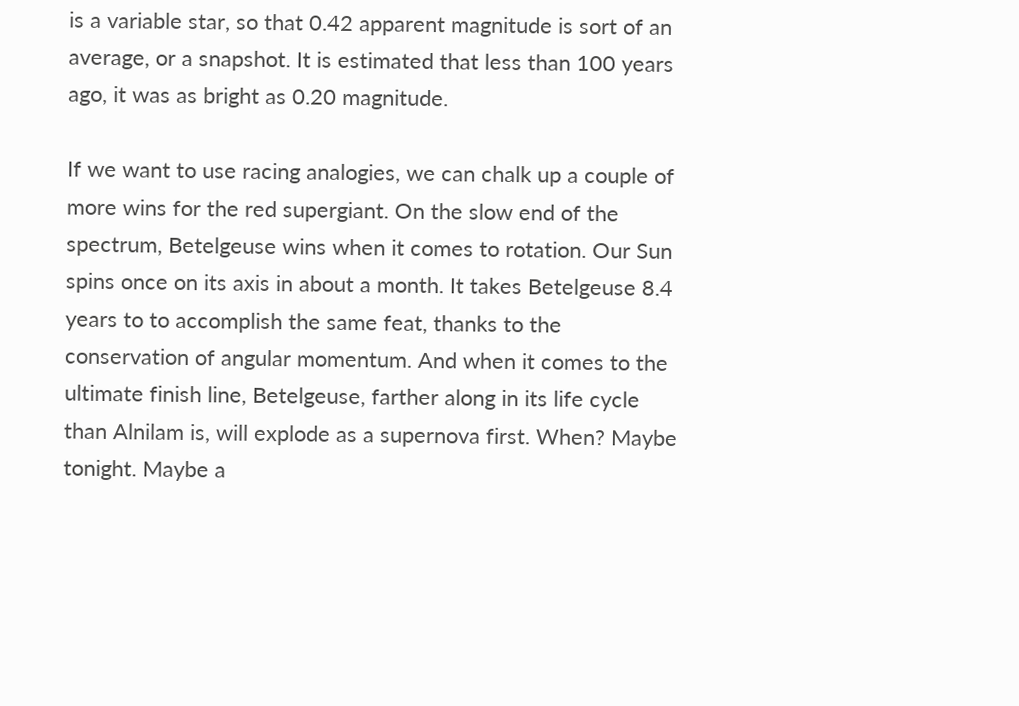is a variable star, so that 0.42 apparent magnitude is sort of an average, or a snapshot. It is estimated that less than 100 years ago, it was as bright as 0.20 magnitude.

If we want to use racing analogies, we can chalk up a couple of more wins for the red supergiant. On the slow end of the spectrum, Betelgeuse wins when it comes to rotation. Our Sun spins once on its axis in about a month. It takes Betelgeuse 8.4 years to to accomplish the same feat, thanks to the conservation of angular momentum. And when it comes to the ultimate finish line, Betelgeuse, farther along in its life cycle than Alnilam is, will explode as a supernova first. When? Maybe tonight. Maybe a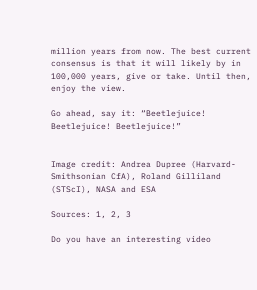million years from now. The best current consensus is that it will likely by in 100,000 years, give or take. Until then, enjoy the view.

Go ahead, say it: “Beetlejuice! Beetlejuice! Beetlejuice!”


Image credit: Andrea Dupree (Harvard-Smithsonian CfA), Roland Gilliland (STScI), NASA and ESA

Sources: 1, 2, 3

Do you have an interesting video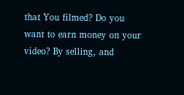that You filmed? Do you want to earn money on your video? By selling, and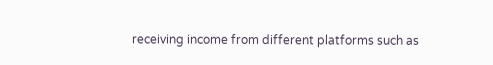receiving income from different platforms such as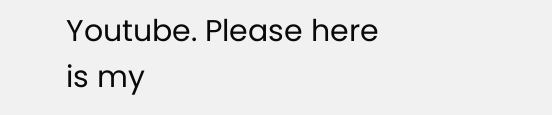Youtube. Please here is my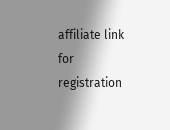affiliate link for registration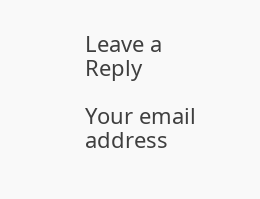Leave a Reply

Your email address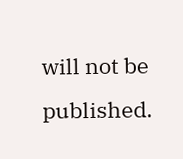will not be published.